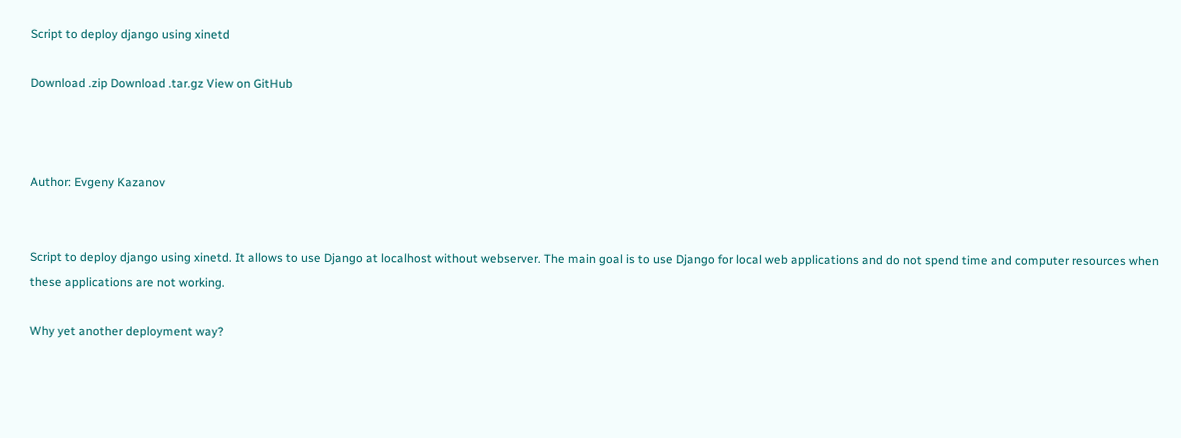Script to deploy django using xinetd

Download .zip Download .tar.gz View on GitHub



Author: Evgeny Kazanov


Script to deploy django using xinetd. It allows to use Django at localhost without webserver. The main goal is to use Django for local web applications and do not spend time and computer resources when these applications are not working.

Why yet another deployment way?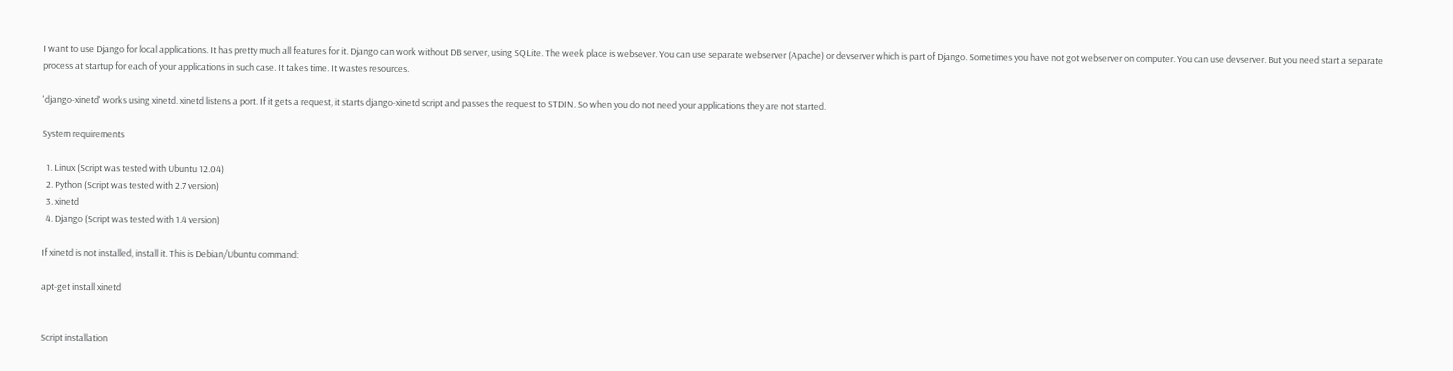I want to use Django for local applications. It has pretty much all features for it. Django can work without DB server, using SQLite. The week place is websever. You can use separate webserver (Apache) or devserver which is part of Django. Sometimes you have not got webserver on computer. You can use devserver. But you need start a separate process at startup for each of your applications in such case. It takes time. It wastes resources.

'django-xinetd' works using xinetd. xinetd listens a port. If it gets a request, it starts django-xinetd script and passes the request to STDIN. So when you do not need your applications they are not started.

System requirements

  1. Linux (Script was tested with Ubuntu 12.04)
  2. Python (Script was tested with 2.7 version)
  3. xinetd
  4. Django (Script was tested with 1.4 version)

If xinetd is not installed, install it. This is Debian/Ubuntu command:

apt-get install xinetd


Script installation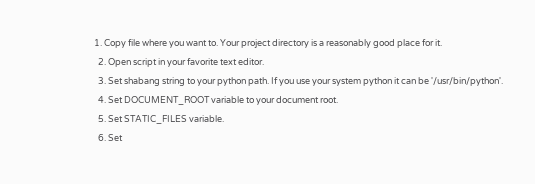1. Copy file where you want to. Your project directory is a reasonably good place for it.
  2. Open script in your favorite text editor.
  3. Set shabang string to your python path. If you use your system python it can be '/usr/bin/python'.
  4. Set DOCUMENT_ROOT variable to your document root.
  5. Set STATIC_FILES variable.
  6. Set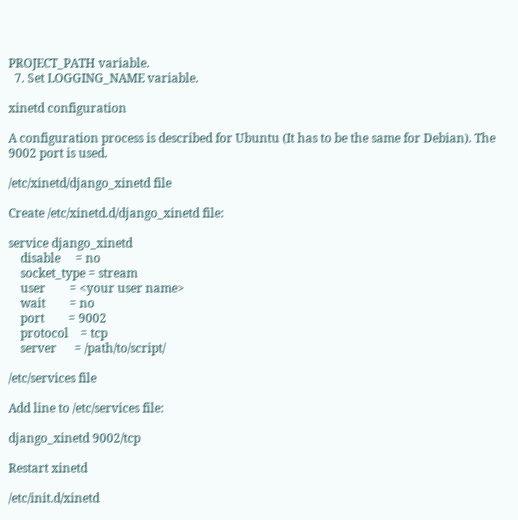PROJECT_PATH variable.
  7. Set LOGGING_NAME variable.

xinetd configuration

A configuration process is described for Ubuntu (It has to be the same for Debian). The 9002 port is used.

/etc/xinetd/django_xinetd file

Create /etc/xinetd.d/django_xinetd file:

service django_xinetd
    disable     = no
    socket_type = stream
    user        = <your user name>
    wait        = no
    port        = 9002
    protocol    = tcp
    server      = /path/to/script/

/etc/services file

Add line to /etc/services file:

django_xinetd 9002/tcp

Restart xinetd

/etc/init.d/xinetd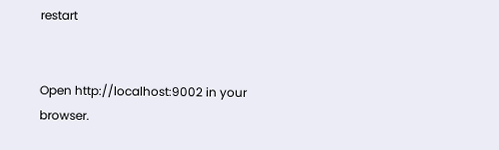restart


Open http://localhost:9002 in your browser.